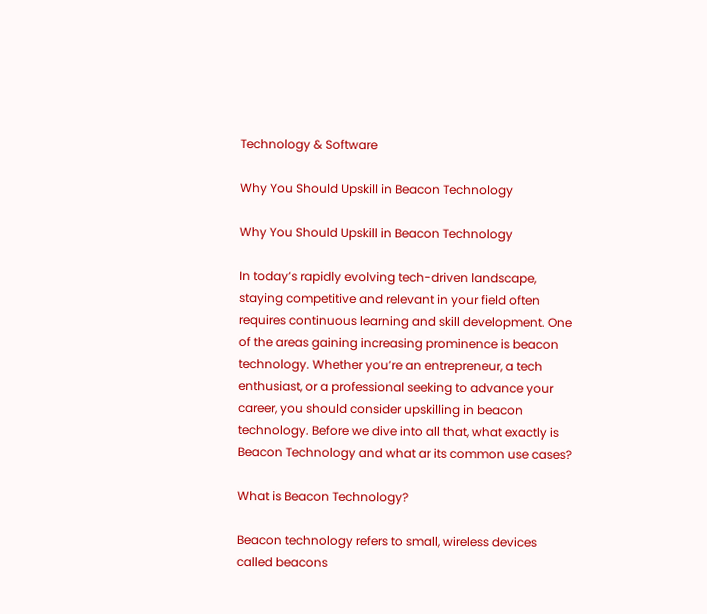Technology & Software

Why You Should Upskill in Beacon Technology

Why You Should Upskill in Beacon Technology

In today’s rapidly evolving tech-driven landscape, staying competitive and relevant in your field often requires continuous learning and skill development. One of the areas gaining increasing prominence is beacon technology. Whether you’re an entrepreneur, a tech enthusiast, or a professional seeking to advance your career, you should consider upskilling in beacon technology. Before we dive into all that, what exactly is Beacon Technology and what ar its common use cases?

What is Beacon Technology?

Beacon technology refers to small, wireless devices called beacons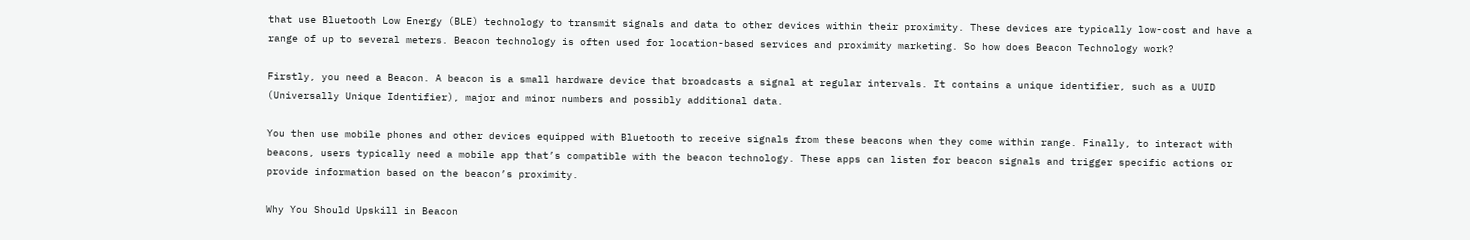that use Bluetooth Low Energy (BLE) technology to transmit signals and data to other devices within their proximity. These devices are typically low-cost and have a range of up to several meters. Beacon technology is often used for location-based services and proximity marketing. So how does Beacon Technology work?

Firstly, you need a Beacon. A beacon is a small hardware device that broadcasts a signal at regular intervals. It contains a unique identifier, such as a UUID (Universally Unique Identifier), major and minor numbers and possibly additional data.

You then use mobile phones and other devices equipped with Bluetooth to receive signals from these beacons when they come within range. Finally, to interact with beacons, users typically need a mobile app that’s compatible with the beacon technology. These apps can listen for beacon signals and trigger specific actions or provide information based on the beacon’s proximity.

Why You Should Upskill in Beacon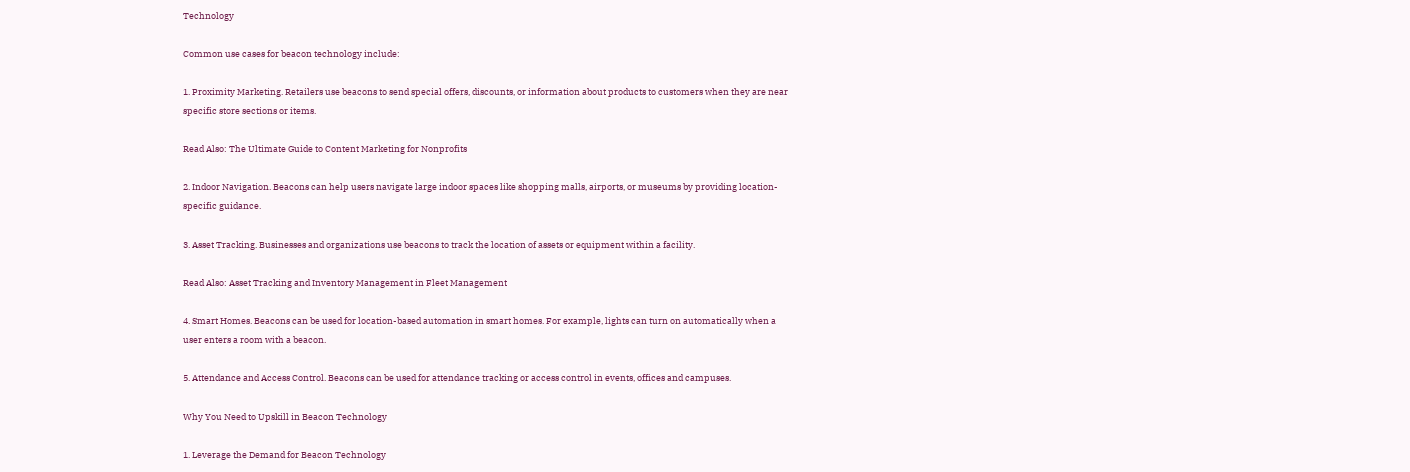Technology

Common use cases for beacon technology include:

1. Proximity Marketing. Retailers use beacons to send special offers, discounts, or information about products to customers when they are near specific store sections or items.

Read Also: The Ultimate Guide to Content Marketing for Nonprofits

2. Indoor Navigation. Beacons can help users navigate large indoor spaces like shopping malls, airports, or museums by providing location-specific guidance.

3. Asset Tracking. Businesses and organizations use beacons to track the location of assets or equipment within a facility.

Read Also: Asset Tracking and Inventory Management in Fleet Management

4. Smart Homes. Beacons can be used for location-based automation in smart homes. For example, lights can turn on automatically when a user enters a room with a beacon.

5. Attendance and Access Control. Beacons can be used for attendance tracking or access control in events, offices and campuses.

Why You Need to Upskill in Beacon Technology

1. Leverage the Demand for Beacon Technology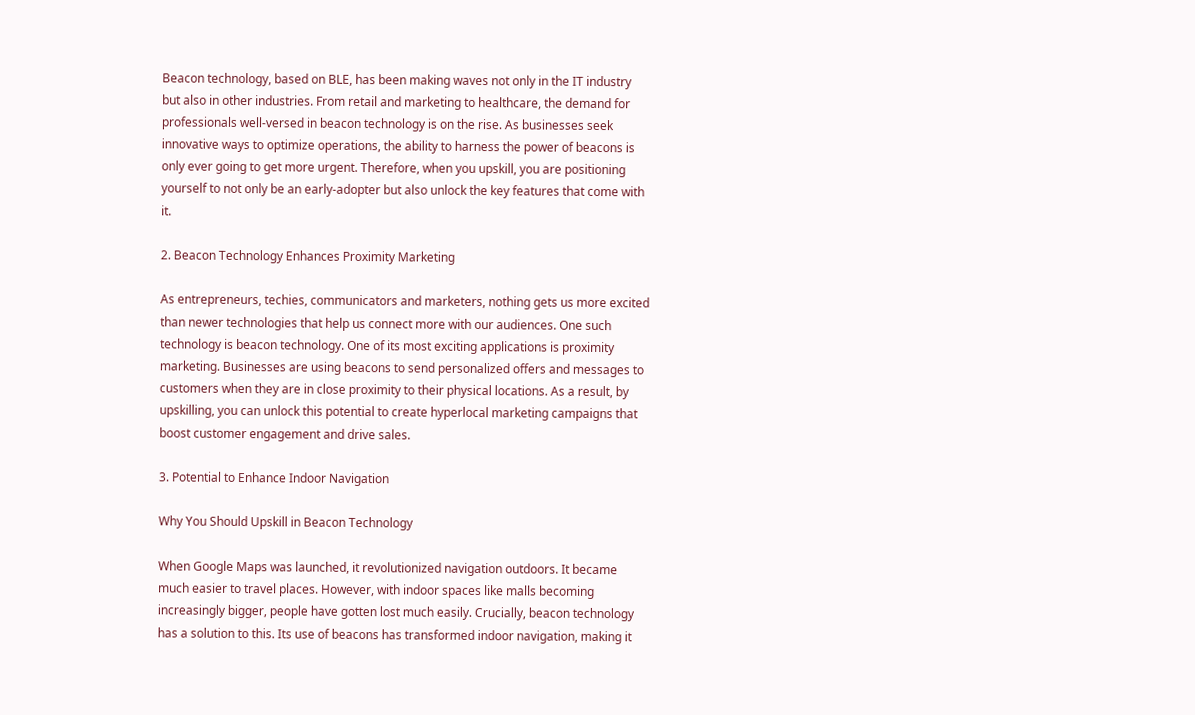Beacon technology, based on BLE, has been making waves not only in the IT industry but also in other industries. From retail and marketing to healthcare, the demand for professionals well-versed in beacon technology is on the rise. As businesses seek innovative ways to optimize operations, the ability to harness the power of beacons is only ever going to get more urgent. Therefore, when you upskill, you are positioning yourself to not only be an early-adopter but also unlock the key features that come with it.

2. Beacon Technology Enhances Proximity Marketing

As entrepreneurs, techies, communicators and marketers, nothing gets us more excited than newer technologies that help us connect more with our audiences. One such technology is beacon technology. One of its most exciting applications is proximity marketing. Businesses are using beacons to send personalized offers and messages to customers when they are in close proximity to their physical locations. As a result, by upskilling, you can unlock this potential to create hyperlocal marketing campaigns that boost customer engagement and drive sales.

3. Potential to Enhance Indoor Navigation

Why You Should Upskill in Beacon Technology

When Google Maps was launched, it revolutionized navigation outdoors. It became much easier to travel places. However, with indoor spaces like malls becoming increasingly bigger, people have gotten lost much easily. Crucially, beacon technology has a solution to this. Its use of beacons has transformed indoor navigation, making it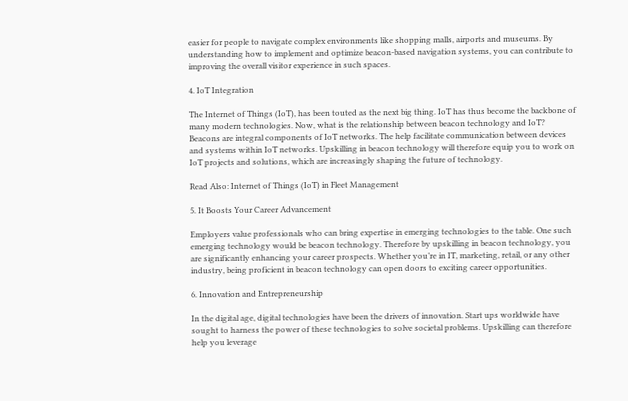easier for people to navigate complex environments like shopping malls, airports and museums. By understanding how to implement and optimize beacon-based navigation systems, you can contribute to improving the overall visitor experience in such spaces.

4. IoT Integration

The Internet of Things (IoT), has been touted as the next big thing. IoT has thus become the backbone of many modern technologies. Now, what is the relationship between beacon technology and IoT? Beacons are integral components of IoT networks. The help facilitate communication between devices and systems within IoT networks. Upskilling in beacon technology will therefore equip you to work on IoT projects and solutions, which are increasingly shaping the future of technology.

Read Also: Internet of Things (IoT) in Fleet Management

5. It Boosts Your Career Advancement

Employers value professionals who can bring expertise in emerging technologies to the table. One such emerging technology would be beacon technology. Therefore by upskilling in beacon technology, you are significantly enhancing your career prospects. Whether you’re in IT, marketing, retail, or any other industry, being proficient in beacon technology can open doors to exciting career opportunities.

6. Innovation and Entrepreneurship

In the digital age, digital technologies have been the drivers of innovation. Start ups worldwide have sought to harness the power of these technologies to solve societal problems. Upskilling can therefore help you leverage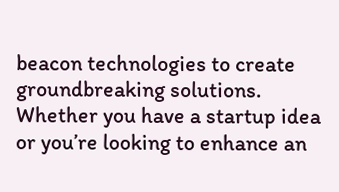beacon technologies to create groundbreaking solutions. Whether you have a startup idea or you’re looking to enhance an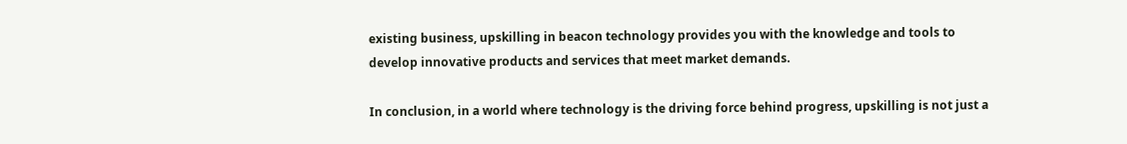existing business, upskilling in beacon technology provides you with the knowledge and tools to develop innovative products and services that meet market demands.

In conclusion, in a world where technology is the driving force behind progress, upskilling is not just a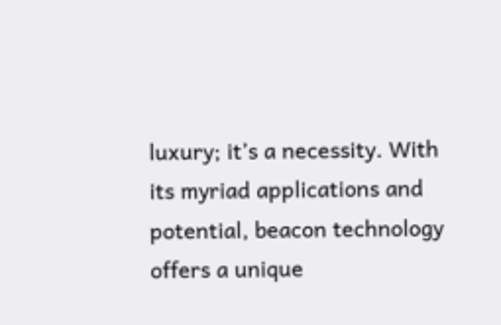luxury; it’s a necessity. With its myriad applications and potential, beacon technology offers a unique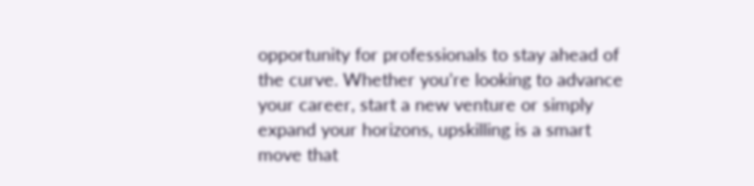opportunity for professionals to stay ahead of the curve. Whether you’re looking to advance your career, start a new venture or simply expand your horizons, upskilling is a smart move that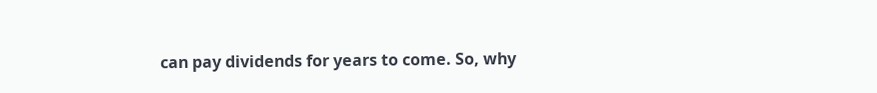can pay dividends for years to come. So, why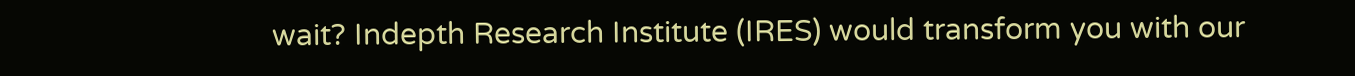wait? Indepth Research Institute (IRES) would transform you with our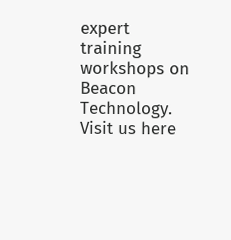expert training workshops on Beacon Technology. Visit us here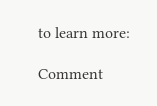to learn more:

Comment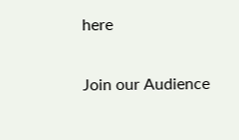here

Join our Audience